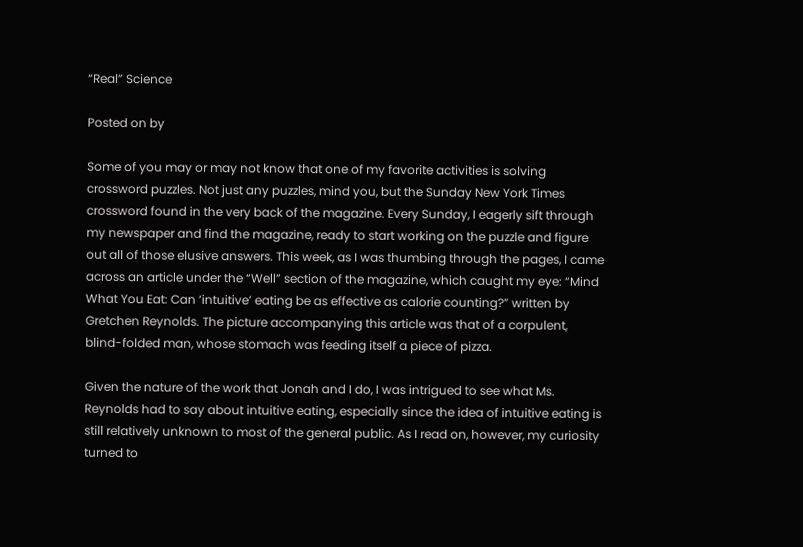“Real” Science

Posted on by

Some of you may or may not know that one of my favorite activities is solving crossword puzzles. Not just any puzzles, mind you, but the Sunday New York Times crossword found in the very back of the magazine. Every Sunday, I eagerly sift through my newspaper and find the magazine, ready to start working on the puzzle and figure out all of those elusive answers. This week, as I was thumbing through the pages, I came across an article under the “Well” section of the magazine, which caught my eye: “Mind What You Eat: Can ‘intuitive’ eating be as effective as calorie counting?” written by Gretchen Reynolds. The picture accompanying this article was that of a corpulent, blind-folded man, whose stomach was feeding itself a piece of pizza.

Given the nature of the work that Jonah and I do, I was intrigued to see what Ms. Reynolds had to say about intuitive eating, especially since the idea of intuitive eating is still relatively unknown to most of the general public. As I read on, however, my curiosity turned to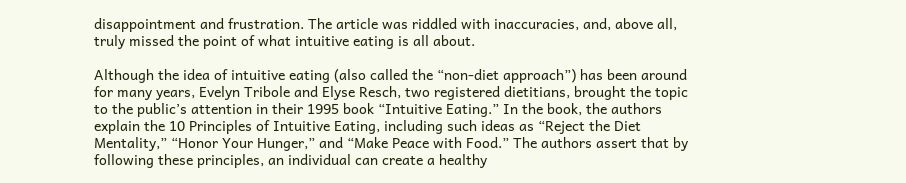disappointment and frustration. The article was riddled with inaccuracies, and, above all, truly missed the point of what intuitive eating is all about.

Although the idea of intuitive eating (also called the “non-diet approach”) has been around for many years, Evelyn Tribole and Elyse Resch, two registered dietitians, brought the topic to the public’s attention in their 1995 book “Intuitive Eating.” In the book, the authors explain the 10 Principles of Intuitive Eating, including such ideas as “Reject the Diet Mentality,” “Honor Your Hunger,” and “Make Peace with Food.” The authors assert that by following these principles, an individual can create a healthy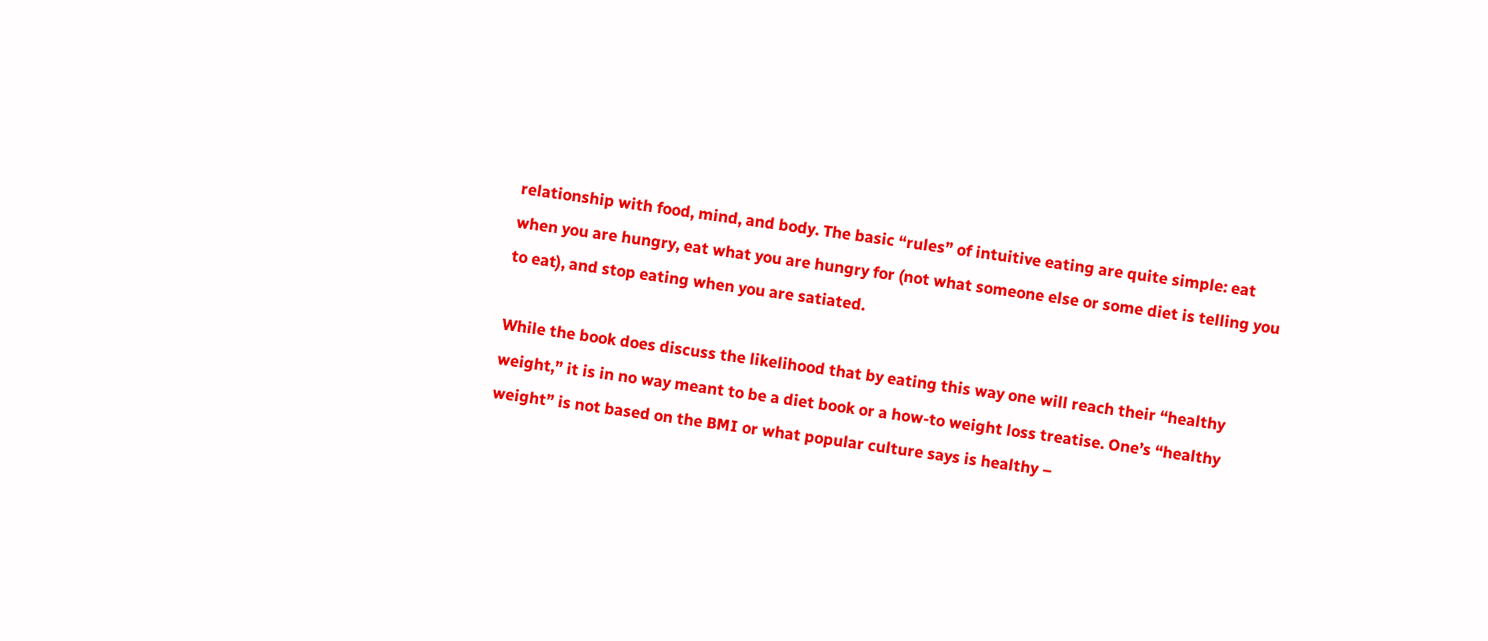relationship with food, mind, and body. The basic “rules” of intuitive eating are quite simple: eat when you are hungry, eat what you are hungry for (not what someone else or some diet is telling you to eat), and stop eating when you are satiated.

While the book does discuss the likelihood that by eating this way one will reach their “healthy weight,” it is in no way meant to be a diet book or a how-to weight loss treatise. One’s “healthy weight” is not based on the BMI or what popular culture says is healthy –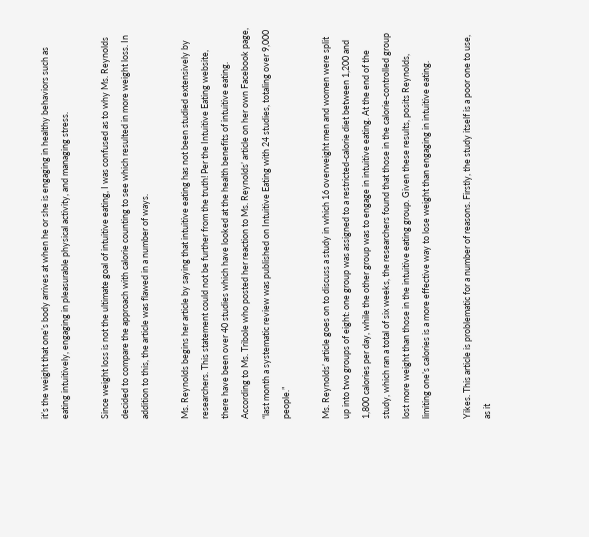it’s the weight that one’s body arrives at when he or she is engaging in healthy behaviors such as eating intuitively, engaging in pleasurable physical activity, and managing stress.

Since weight loss is not the ultimate goal of intuitive eating, I was confused as to why Ms. Reynolds decided to compare the approach with calorie counting to see which resulted in more weight loss. In addition to this, the article was flawed in a number of ways.

Ms. Reynolds begins her article by saying that intuitive eating has not been studied extensively by researchers. This statement could not be further from the truth! Per the Intuitive Eating website, there have been over 40 studies which have looked at the health benefits of intuitive eating. According to Ms. Tribole who posted her reaction to Ms. Reynolds’ article on her own Facebook page, “last month a systematic review was published on Intuitive Eating with 24 studies, totaling over 9,000 people.”

Ms. Reynolds’ article goes on to discuss a study in which 16 overweight men and women were split up into two groups of eight: one group was assigned to a restricted-calorie diet between 1,200 and 1,800 calories per day, while the other group was to engage in intuitive eating. At the end of the study, which ran a total of six weeks, the researchers found that those in the calorie-controlled group lost more weight than those in the intuitive eating group. Given these results, posits Reynolds, limiting one’s calories is a more effective way to lose weight than engaging in intuitive eating.

Yikes. This article is problematic for a number of reasons. Firstly, the study itself is a poor one to use, as it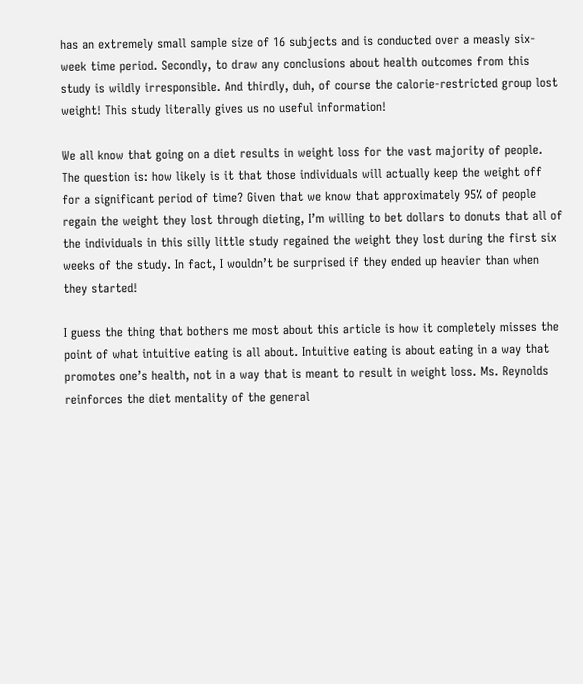has an extremely small sample size of 16 subjects and is conducted over a measly six-week time period. Secondly, to draw any conclusions about health outcomes from this study is wildly irresponsible. And thirdly, duh, of course the calorie-restricted group lost weight! This study literally gives us no useful information!

We all know that going on a diet results in weight loss for the vast majority of people. The question is: how likely is it that those individuals will actually keep the weight off for a significant period of time? Given that we know that approximately 95% of people regain the weight they lost through dieting, I’m willing to bet dollars to donuts that all of the individuals in this silly little study regained the weight they lost during the first six weeks of the study. In fact, I wouldn’t be surprised if they ended up heavier than when they started!

I guess the thing that bothers me most about this article is how it completely misses the point of what intuitive eating is all about. Intuitive eating is about eating in a way that promotes one’s health, not in a way that is meant to result in weight loss. Ms. Reynolds reinforces the diet mentality of the general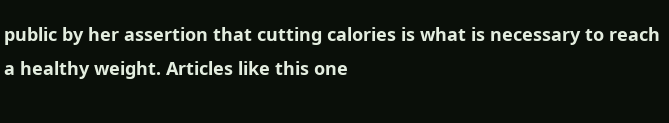public by her assertion that cutting calories is what is necessary to reach a healthy weight. Articles like this one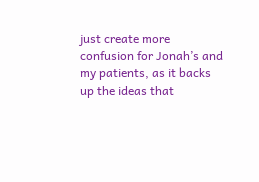just create more confusion for Jonah’s and my patients, as it backs up the ideas that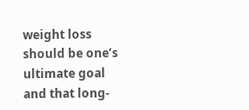weight loss should be one’s ultimate goal and that long-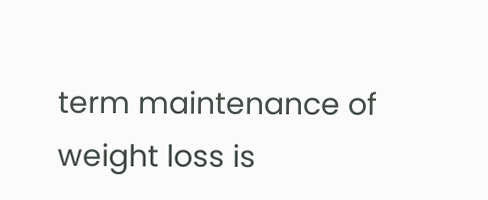term maintenance of weight loss is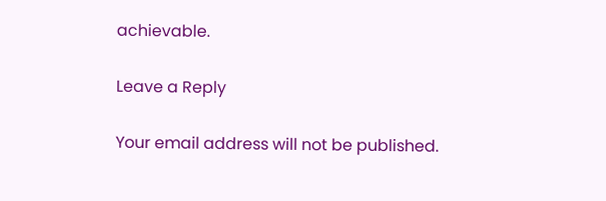achievable.

Leave a Reply

Your email address will not be published.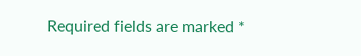Required fields are marked *